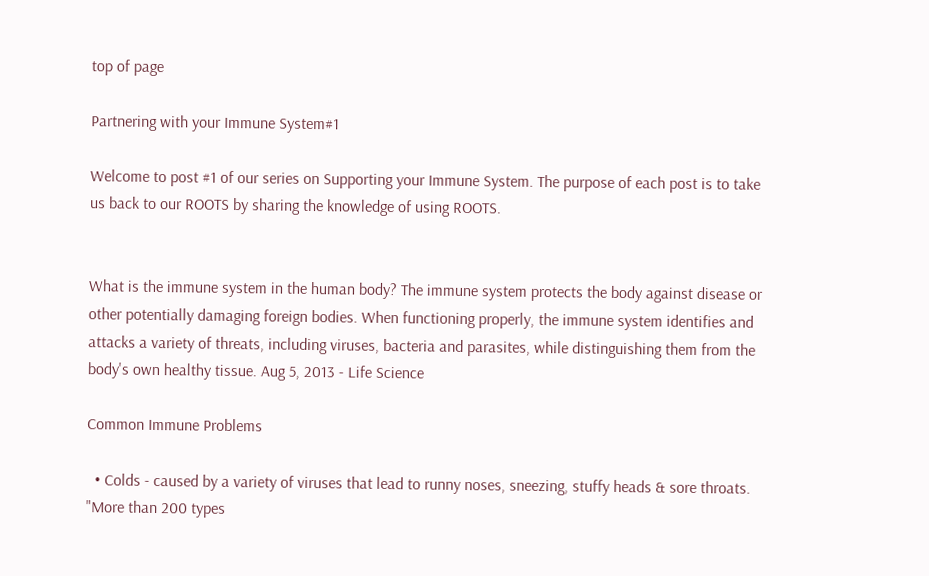top of page

Partnering with your Immune System#1

Welcome to post #1 of our series on Supporting your Immune System. The purpose of each post is to take us back to our ROOTS by sharing the knowledge of using ROOTS.


What is the immune system in the human body? The immune system protects the body against disease or other potentially damaging foreign bodies. When functioning properly, the immune system identifies and attacks a variety of threats, including viruses, bacteria and parasites, while distinguishing them from the body's own healthy tissue. Aug 5, 2013 - Life Science

Common Immune Problems

  • Colds - caused by a variety of viruses that lead to runny noses, sneezing, stuffy heads & sore throats. "More than 200 types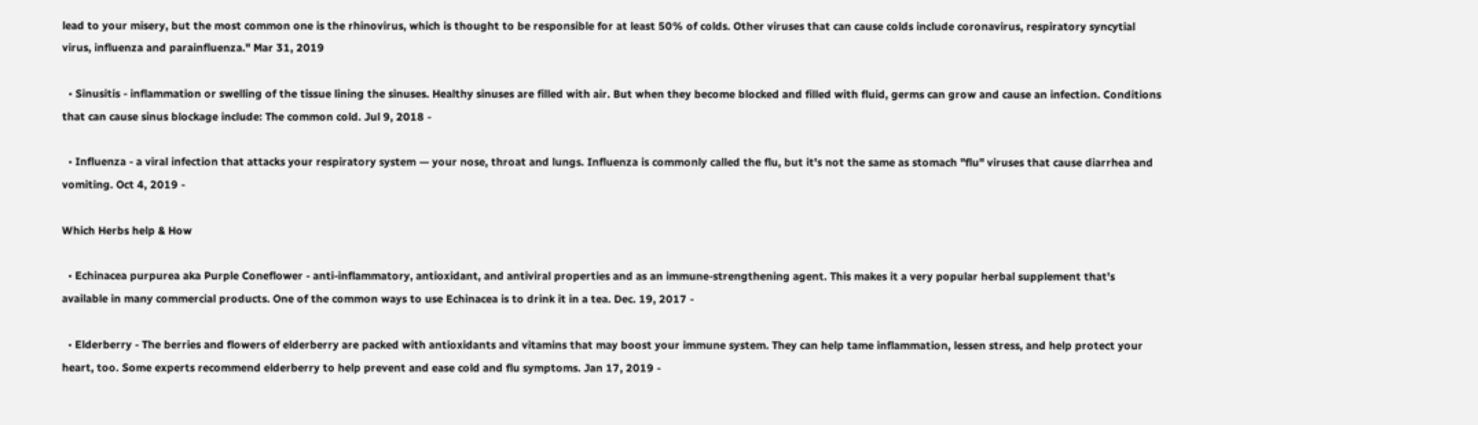lead to your misery, but the most common one is the rhinovirus, which is thought to be responsible for at least 50% of colds. Other viruses that can cause colds include coronavirus, respiratory syncytial virus, influenza and parainfluenza." Mar 31, 2019

  • Sinusitis - inflammation or swelling of the tissue lining the sinuses. Healthy sinuses are filled with air. But when they become blocked and filled with fluid, germs can grow and cause an infection. Conditions that can cause sinus blockage include: The common cold. Jul 9, 2018 -

  • Influenza - a viral infection that attacks your respiratory system — your nose, throat and lungs. Influenza is commonly called the flu, but it's not the same as stomach "flu" viruses that cause diarrhea and vomiting. Oct 4, 2019 -

Which Herbs help & How

  • Echinacea purpurea aka Purple Coneflower - anti-inflammatory, antioxidant, and antiviral properties and as an immune-strengthening agent. This makes it a very popular herbal supplement that’s available in many commercial products. One of the common ways to use Echinacea is to drink it in a tea. Dec. 19, 2017 -

  • Elderberry - The berries and flowers of elderberry are packed with antioxidants and vitamins that may boost your immune system. They can help tame inflammation, lessen stress, and help protect your heart, too. Some experts recommend elderberry to help prevent and ease cold and flu symptoms. Jan 17, 2019 -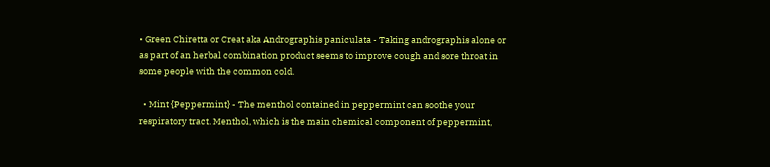• Green Chiretta or Creat aka Andrographis paniculata - Taking andrographis alone or as part of an herbal combination product seems to improve cough and sore throat in some people with the common cold.

  • Mint {Peppermint} - The menthol contained in peppermint can soothe your respiratory tract. Menthol, which is the main chemical component of peppermint,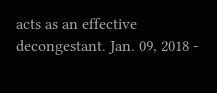acts as an effective decongestant. Jan. 09, 2018 -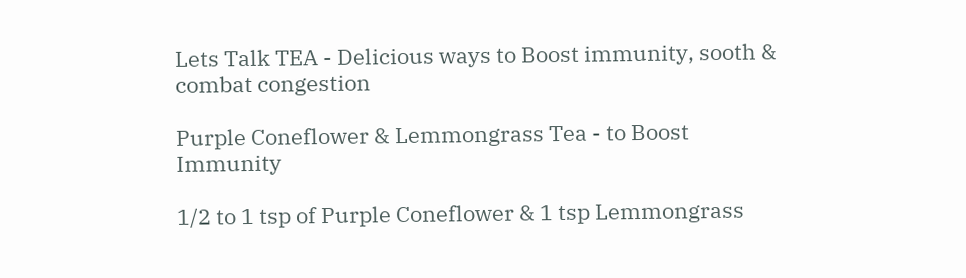Lets Talk TEA - Delicious ways to Boost immunity, sooth & combat congestion

Purple Coneflower & Lemmongrass Tea - to Boost Immunity

1/2 to 1 tsp of Purple Coneflower & 1 tsp Lemmongrass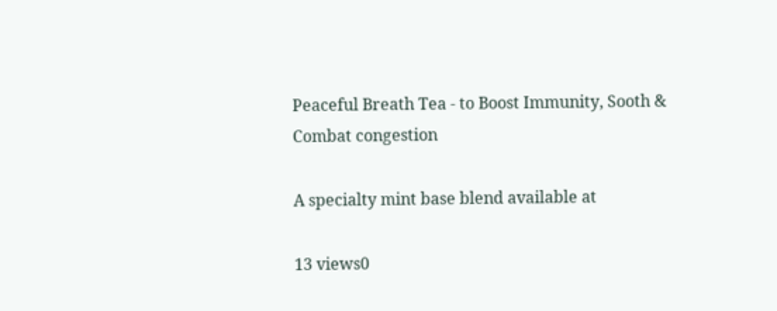Peaceful Breath Tea - to Boost Immunity, Sooth & Combat congestion

A specialty mint base blend available at

13 views0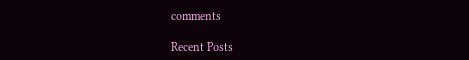comments

Recent Posts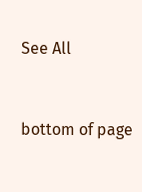See All


bottom of page